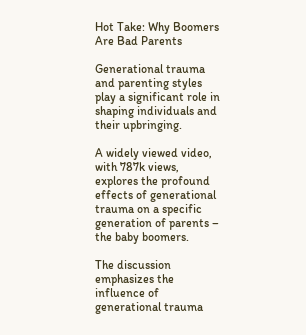Hot Take: Why Boomers Are Bad Parents

Generational trauma and parenting styles play a significant role in shaping individuals and their upbringing.

A widely viewed video, with 787k views, explores the profound effects of generational trauma on a specific generation of parents – the baby boomers.

The discussion emphasizes the influence of generational trauma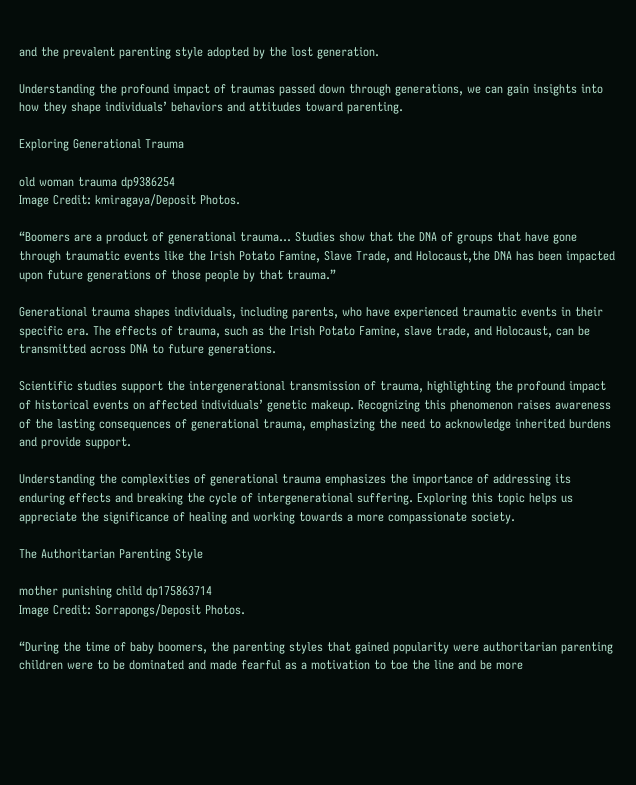and the prevalent parenting style adopted by the lost generation.

Understanding the profound impact of traumas passed down through generations, we can gain insights into how they shape individuals’ behaviors and attitudes toward parenting.

Exploring Generational Trauma

old woman trauma dp9386254
Image Credit: kmiragaya/Deposit Photos.

“Boomers are a product of generational trauma… Studies show that the DNA of groups that have gone through traumatic events like the Irish Potato Famine, Slave Trade, and Holocaust,the DNA has been impacted upon future generations of those people by that trauma.”

Generational trauma shapes individuals, including parents, who have experienced traumatic events in their specific era. The effects of trauma, such as the Irish Potato Famine, slave trade, and Holocaust, can be transmitted across DNA to future generations.

Scientific studies support the intergenerational transmission of trauma, highlighting the profound impact of historical events on affected individuals’ genetic makeup. Recognizing this phenomenon raises awareness of the lasting consequences of generational trauma, emphasizing the need to acknowledge inherited burdens and provide support.

Understanding the complexities of generational trauma emphasizes the importance of addressing its enduring effects and breaking the cycle of intergenerational suffering. Exploring this topic helps us appreciate the significance of healing and working towards a more compassionate society.

The Authoritarian Parenting Style

mother punishing child dp175863714
Image Credit: Sorrapongs/Deposit Photos.

“During the time of baby boomers, the parenting styles that gained popularity were authoritarian parenting children were to be dominated and made fearful as a motivation to toe the line and be more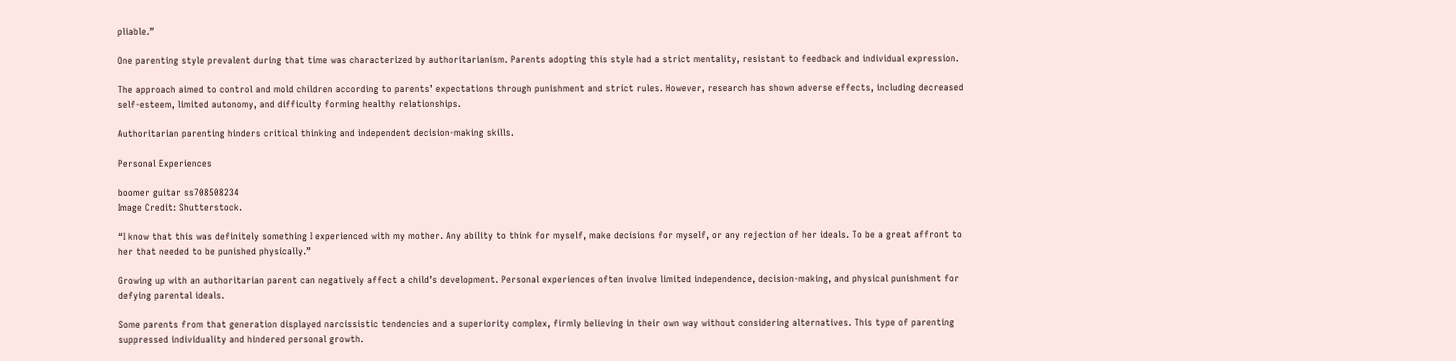pliable.”

One parenting style prevalent during that time was characterized by authoritarianism. Parents adopting this style had a strict mentality, resistant to feedback and individual expression.

The approach aimed to control and mold children according to parents’ expectations through punishment and strict rules. However, research has shown adverse effects, including decreased self-esteem, limited autonomy, and difficulty forming healthy relationships.

Authoritarian parenting hinders critical thinking and independent decision-making skills.

Personal Experiences

boomer guitar ss708508234
Image Credit: Shutterstock.

“I know that this was definitely something I experienced with my mother. Any ability to think for myself, make decisions for myself, or any rejection of her ideals. To be a great affront to her that needed to be punished physically.”

Growing up with an authoritarian parent can negatively affect a child’s development. Personal experiences often involve limited independence, decision-making, and physical punishment for defying parental ideals.

Some parents from that generation displayed narcissistic tendencies and a superiority complex, firmly believing in their own way without considering alternatives. This type of parenting suppressed individuality and hindered personal growth.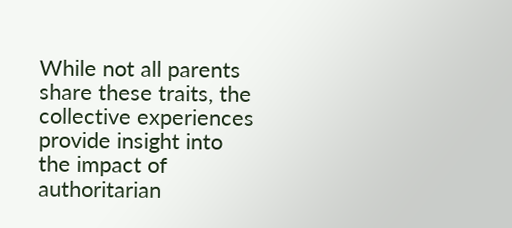While not all parents share these traits, the collective experiences provide insight into the impact of authoritarian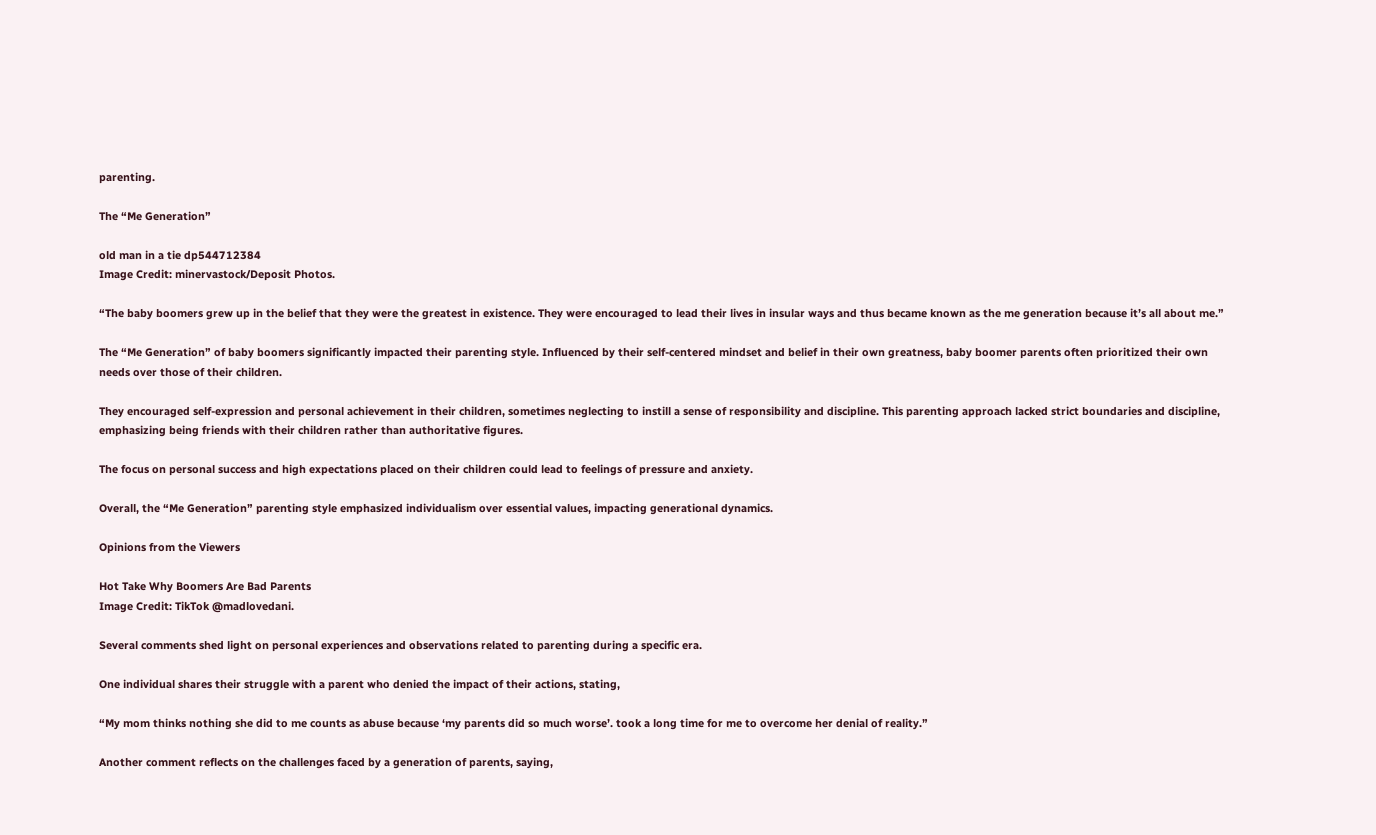parenting.

The “Me Generation”

old man in a tie dp544712384
Image Credit: minervastock/Deposit Photos.

“The baby boomers grew up in the belief that they were the greatest in existence. They were encouraged to lead their lives in insular ways and thus became known as the me generation because it’s all about me.”

The “Me Generation” of baby boomers significantly impacted their parenting style. Influenced by their self-centered mindset and belief in their own greatness, baby boomer parents often prioritized their own needs over those of their children.

They encouraged self-expression and personal achievement in their children, sometimes neglecting to instill a sense of responsibility and discipline. This parenting approach lacked strict boundaries and discipline, emphasizing being friends with their children rather than authoritative figures.

The focus on personal success and high expectations placed on their children could lead to feelings of pressure and anxiety.

Overall, the “Me Generation” parenting style emphasized individualism over essential values, impacting generational dynamics.

Opinions from the Viewers

Hot Take Why Boomers Are Bad Parents
Image Credit: TikTok @madlovedani.

Several comments shed light on personal experiences and observations related to parenting during a specific era.

One individual shares their struggle with a parent who denied the impact of their actions, stating,

“My mom thinks nothing she did to me counts as abuse because ‘my parents did so much worse’. took a long time for me to overcome her denial of reality.”

Another comment reflects on the challenges faced by a generation of parents, saying,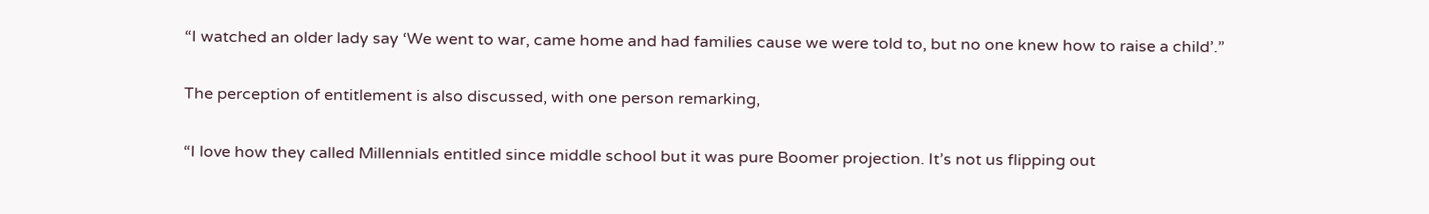“I watched an older lady say ‘We went to war, came home and had families cause we were told to, but no one knew how to raise a child’.”

The perception of entitlement is also discussed, with one person remarking,

“I love how they called Millennials entitled since middle school but it was pure Boomer projection. It’s not us flipping out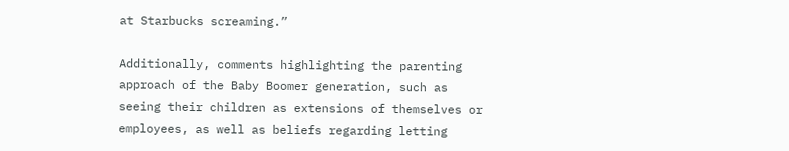at Starbucks screaming.”

Additionally, comments highlighting the parenting approach of the Baby Boomer generation, such as seeing their children as extensions of themselves or employees, as well as beliefs regarding letting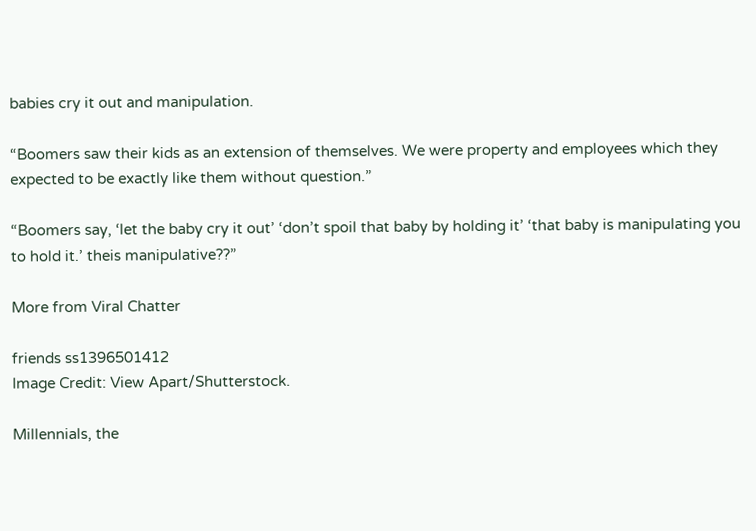babies cry it out and manipulation.

“Boomers saw their kids as an extension of themselves. We were property and employees which they expected to be exactly like them without question.”

“Boomers say, ‘let the baby cry it out’ ‘don’t spoil that baby by holding it’ ‘that baby is manipulating you to hold it.’ theis manipulative??”

More from Viral Chatter

friends ss1396501412
Image Credit: View Apart/Shutterstock.

Millennials, the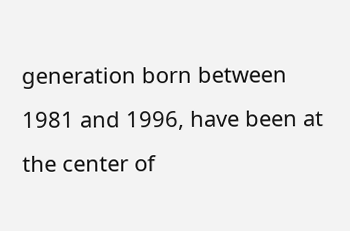generation born between 1981 and 1996, have been at the center of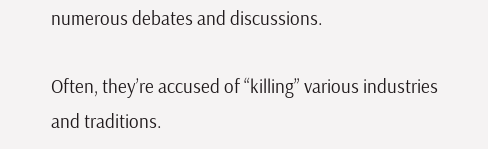numerous debates and discussions.

Often, they’re accused of “killing” various industries and traditions.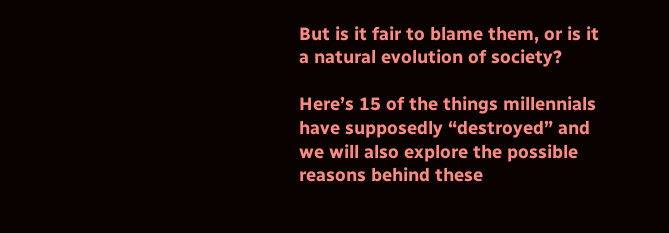But is it fair to blame them, or is it a natural evolution of society?

Here’s 15 of the things millennials have supposedly “destroyed” and we will also explore the possible reasons behind these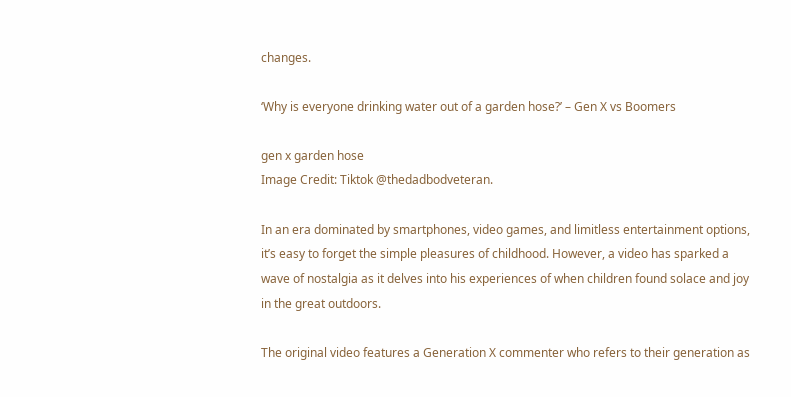changes.

‘Why is everyone drinking water out of a garden hose?’ – Gen X vs Boomers

gen x garden hose
Image Credit: Tiktok @thedadbodveteran.

In an era dominated by smartphones, video games, and limitless entertainment options, it’s easy to forget the simple pleasures of childhood. However, a video has sparked a wave of nostalgia as it delves into his experiences of when children found solace and joy in the great outdoors.

The original video features a Generation X commenter who refers to their generation as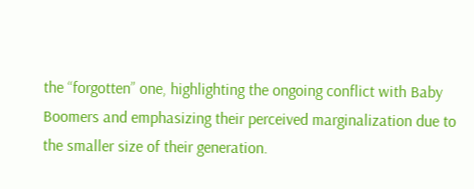the “forgotten” one, highlighting the ongoing conflict with Baby Boomers and emphasizing their perceived marginalization due to the smaller size of their generation.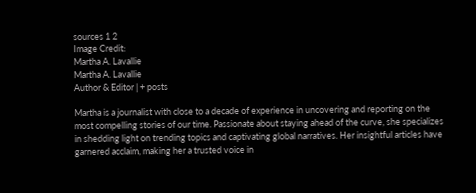sources 1 2
Image Credit:
Martha A. Lavallie
Martha A. Lavallie
Author & Editor | + posts

Martha is a journalist with close to a decade of experience in uncovering and reporting on the most compelling stories of our time. Passionate about staying ahead of the curve, she specializes in shedding light on trending topics and captivating global narratives. Her insightful articles have garnered acclaim, making her a trusted voice in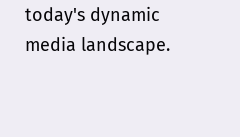today's dynamic media landscape.